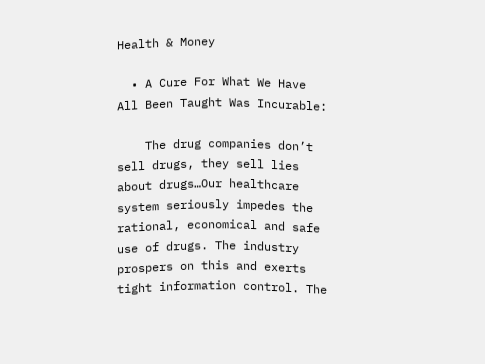Health & Money

  • A Cure For What We Have All Been Taught Was Incurable:

    The drug companies don’t sell drugs, they sell lies about drugs…Our healthcare system seriously impedes the rational, economical and safe use of drugs. The industry prospers on this and exerts tight information control. The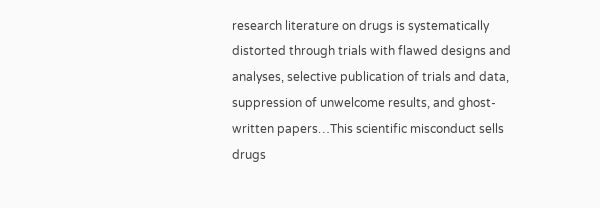research literature on drugs is systematically distorted through trials with flawed designs and analyses, selective publication of trials and data, suppression of unwelcome results, and ghost-written papers…This scientific misconduct sells drugs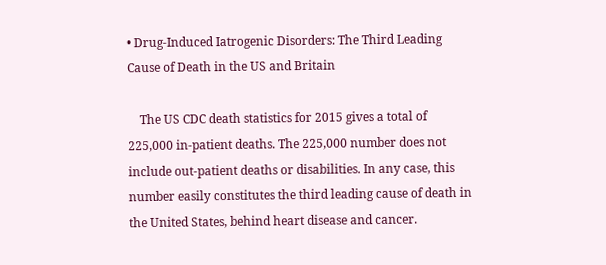• Drug-Induced Iatrogenic Disorders: The Third Leading Cause of Death in the US and Britain

    The US CDC death statistics for 2015 gives a total of 225,000 in-patient deaths. The 225,000 number does not include out-patient deaths or disabilities. In any case, this number easily constitutes the third leading cause of death in the United States, behind heart disease and cancer.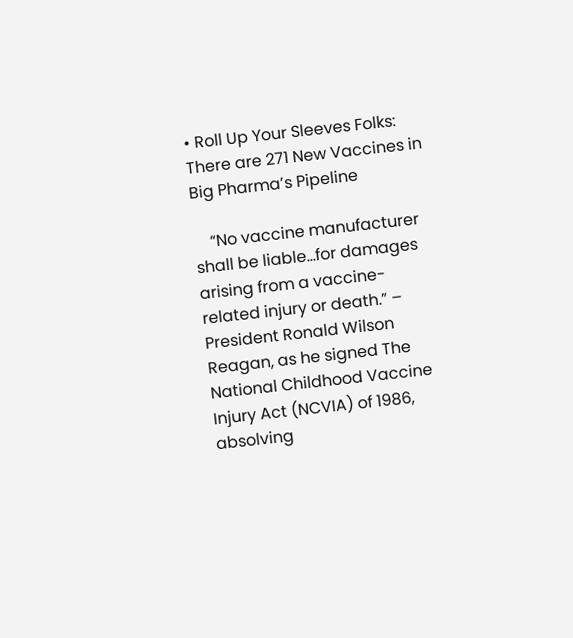• Roll Up Your Sleeves Folks: There are 271 New Vaccines in Big Pharma’s Pipeline

    “No vaccine manufacturer shall be liable…for damages arising from a vaccine-related injury or death.” – President Ronald Wilson Reagan, as he signed The National Childhood Vaccine Injury Act (NCVIA) of 1986, absolving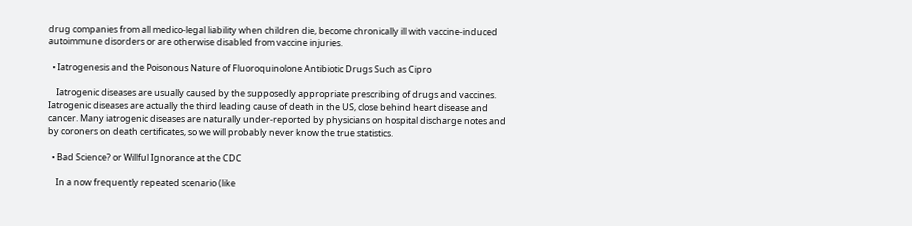drug companies from all medico-legal liability when children die, become chronically ill with vaccine-induced autoimmune disorders or are otherwise disabled from vaccine injuries.

  • Iatrogenesis and the Poisonous Nature of Fluoroquinolone Antibiotic Drugs Such as Cipro

    Iatrogenic diseases are usually caused by the supposedly appropriate prescribing of drugs and vaccines. Iatrogenic diseases are actually the third leading cause of death in the US, close behind heart disease and cancer. Many iatrogenic diseases are naturally under-reported by physicians on hospital discharge notes and by coroners on death certificates, so we will probably never know the true statistics.

  • Bad Science? or Willful Ignorance at the CDC

    In a now frequently repeated scenario (like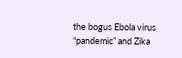the bogus Ebola virus “pandemic” and Zika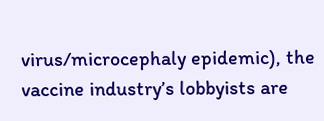virus/microcephaly epidemic), the vaccine industry’s lobbyists are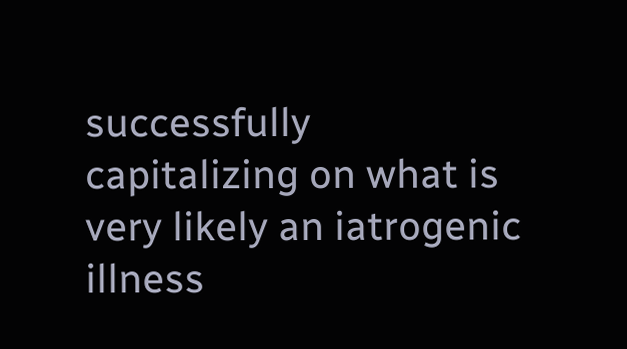successfully capitalizing on what is very likely an iatrogenic illness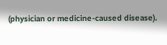(physician or medicine-caused disease).